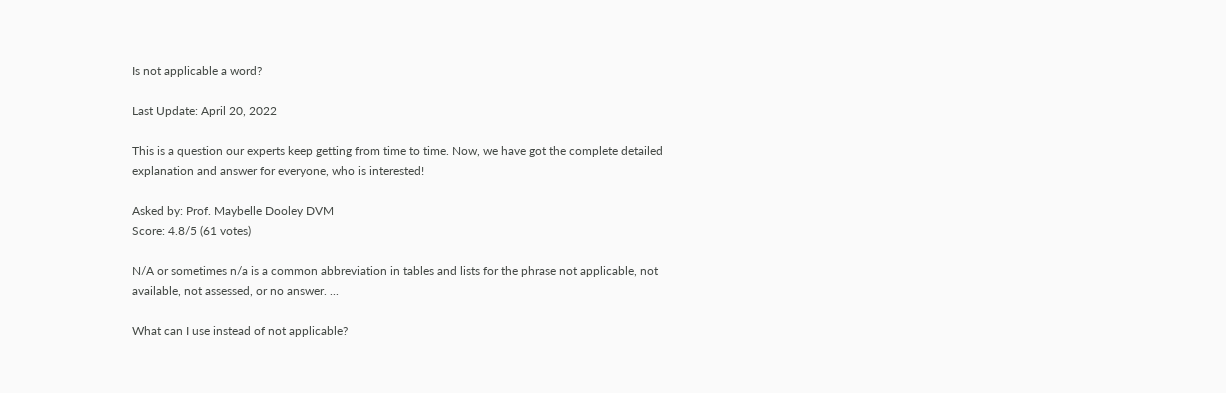Is not applicable a word?

Last Update: April 20, 2022

This is a question our experts keep getting from time to time. Now, we have got the complete detailed explanation and answer for everyone, who is interested!

Asked by: Prof. Maybelle Dooley DVM
Score: 4.8/5 (61 votes)

N/A or sometimes n/a is a common abbreviation in tables and lists for the phrase not applicable, not available, not assessed, or no answer. ...

What can I use instead of not applicable?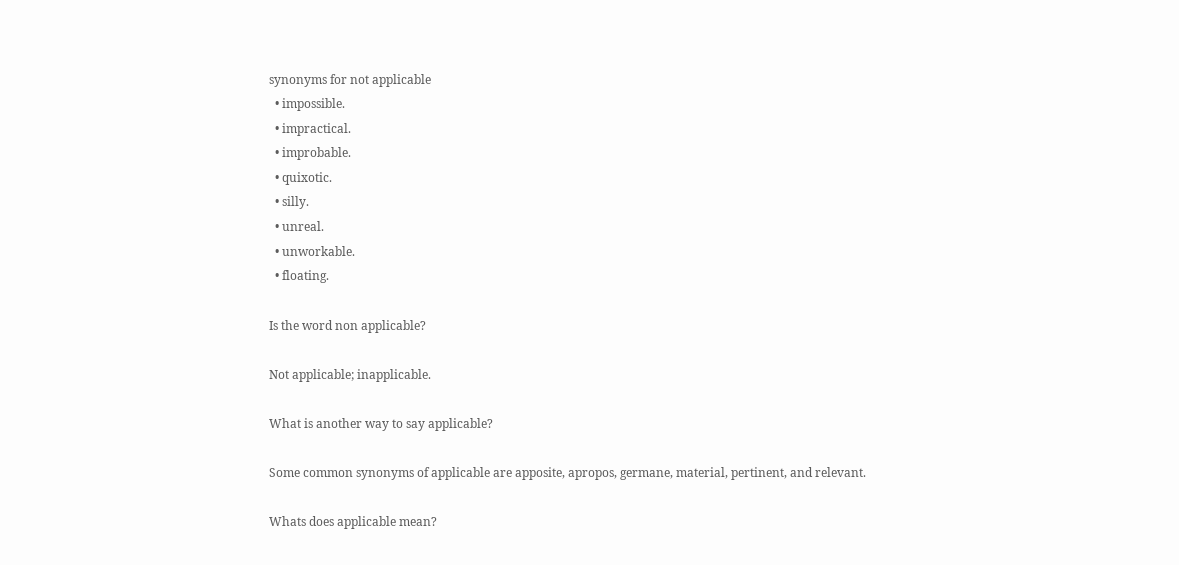synonyms for not applicable
  • impossible.
  • impractical.
  • improbable.
  • quixotic.
  • silly.
  • unreal.
  • unworkable.
  • floating.

Is the word non applicable?

Not applicable; inapplicable.

What is another way to say applicable?

Some common synonyms of applicable are apposite, apropos, germane, material, pertinent, and relevant.

Whats does applicable mean?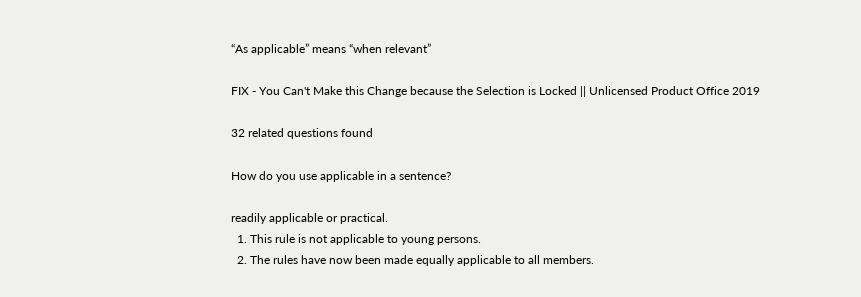“As applicable” means “when relevant”

FIX - You Can't Make this Change because the Selection is Locked || Unlicensed Product Office 2019

32 related questions found

How do you use applicable in a sentence?

readily applicable or practical.
  1. This rule is not applicable to young persons.
  2. The rules have now been made equally applicable to all members.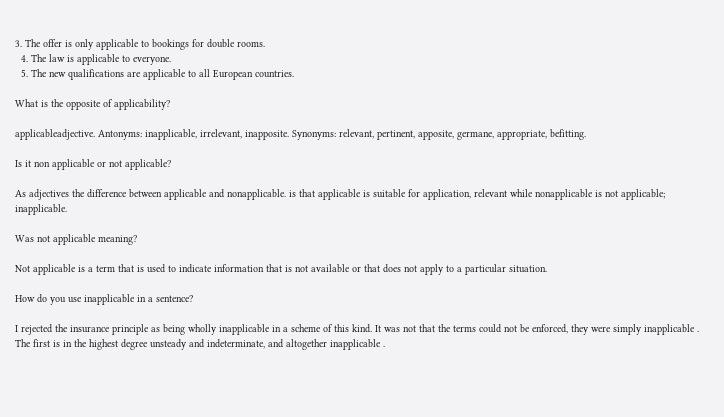3. The offer is only applicable to bookings for double rooms.
  4. The law is applicable to everyone.
  5. The new qualifications are applicable to all European countries.

What is the opposite of applicability?

applicableadjective. Antonyms: inapplicable, irrelevant, inapposite. Synonyms: relevant, pertinent, apposite, germane, appropriate, befitting.

Is it non applicable or not applicable?

As adjectives the difference between applicable and nonapplicable. is that applicable is suitable for application, relevant while nonapplicable is not applicable; inapplicable.

Was not applicable meaning?

Not applicable is a term that is used to indicate information that is not available or that does not apply to a particular situation.

How do you use inapplicable in a sentence?

I rejected the insurance principle as being wholly inapplicable in a scheme of this kind. It was not that the terms could not be enforced, they were simply inapplicable . The first is in the highest degree unsteady and indeterminate, and altogether inapplicable .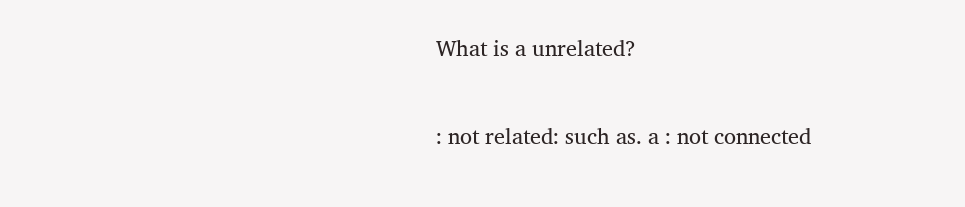What is a unrelated?

: not related: such as. a : not connected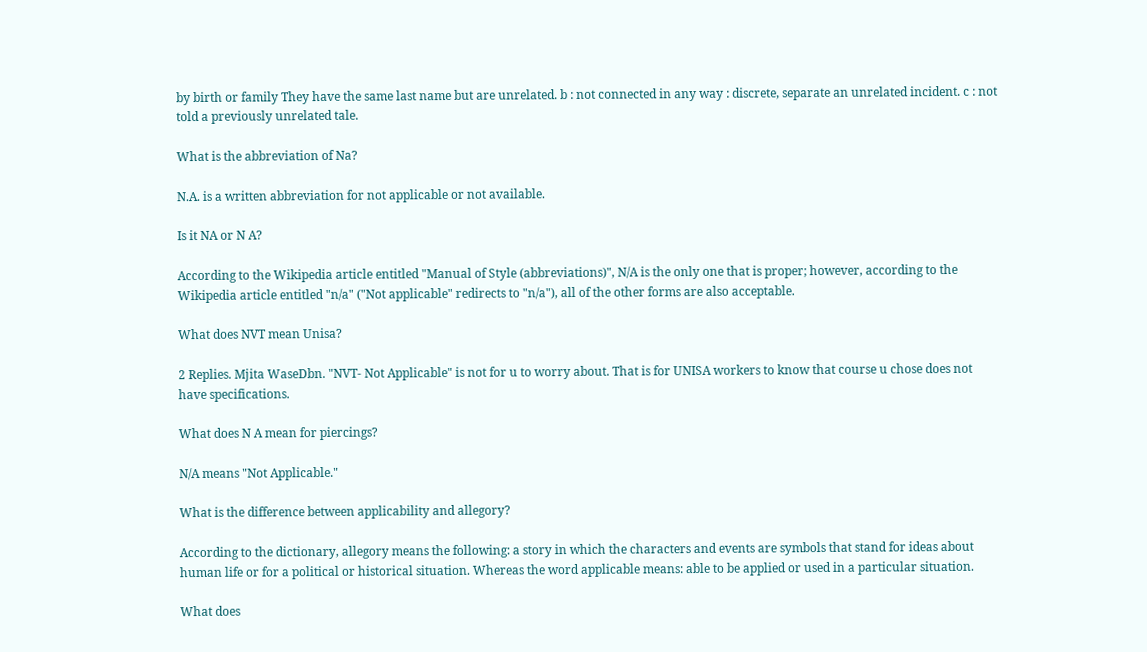by birth or family They have the same last name but are unrelated. b : not connected in any way : discrete, separate an unrelated incident. c : not told a previously unrelated tale.

What is the abbreviation of Na?

N.A. is a written abbreviation for not applicable or not available.

Is it NA or N A?

According to the Wikipedia article entitled "Manual of Style (abbreviations)", N/A is the only one that is proper; however, according to the Wikipedia article entitled "n/a" ("Not applicable" redirects to "n/a"), all of the other forms are also acceptable.

What does NVT mean Unisa?

2 Replies. Mjita WaseDbn. "NVT- Not Applicable" is not for u to worry about. That is for UNISA workers to know that course u chose does not have specifications.

What does N A mean for piercings?

N/A means "Not Applicable."

What is the difference between applicability and allegory?

According to the dictionary, allegory means the following: a story in which the characters and events are symbols that stand for ideas about human life or for a political or historical situation. Whereas the word applicable means: able to be applied or used in a particular situation.

What does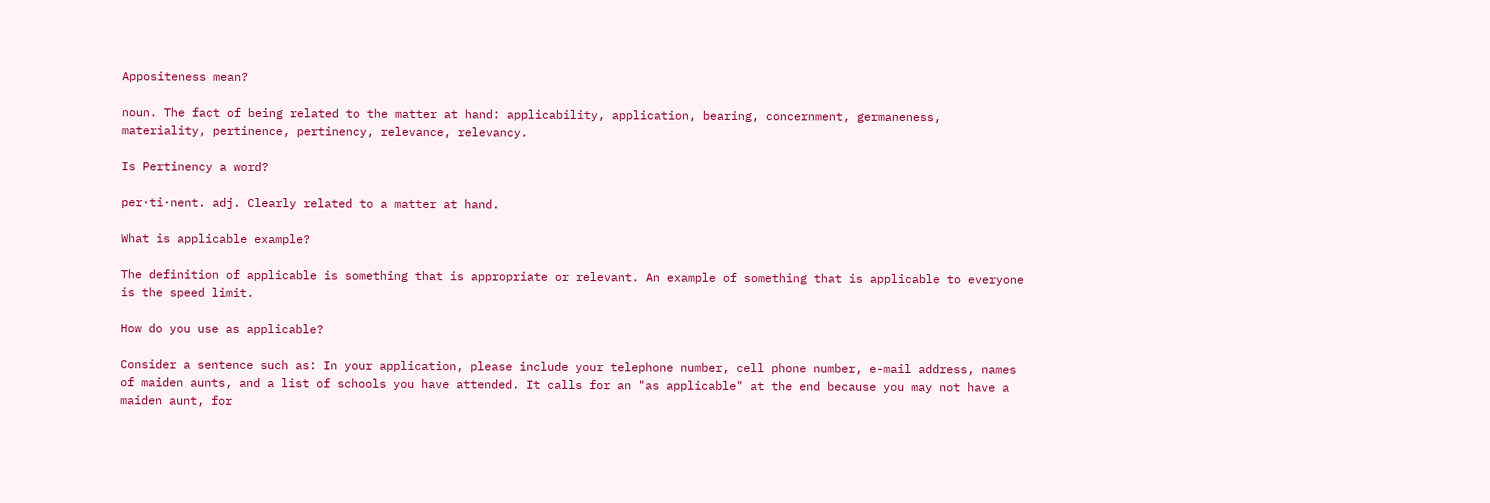Appositeness mean?

noun. The fact of being related to the matter at hand: applicability, application, bearing, concernment, germaneness, materiality, pertinence, pertinency, relevance, relevancy.

Is Pertinency a word?

per·ti·nent. adj. Clearly related to a matter at hand.

What is applicable example?

The definition of applicable is something that is appropriate or relevant. An example of something that is applicable to everyone is the speed limit.

How do you use as applicable?

Consider a sentence such as: In your application, please include your telephone number, cell phone number, e-mail address, names of maiden aunts, and a list of schools you have attended. It calls for an "as applicable" at the end because you may not have a maiden aunt, for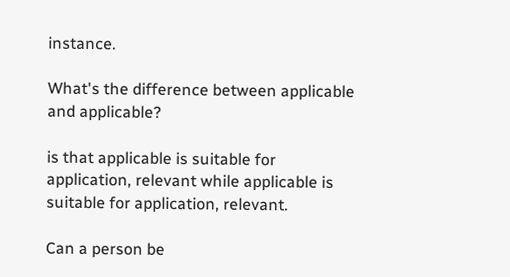instance.

What's the difference between applicable and applicable?

is that applicable is suitable for application, relevant while applicable is suitable for application, relevant.

Can a person be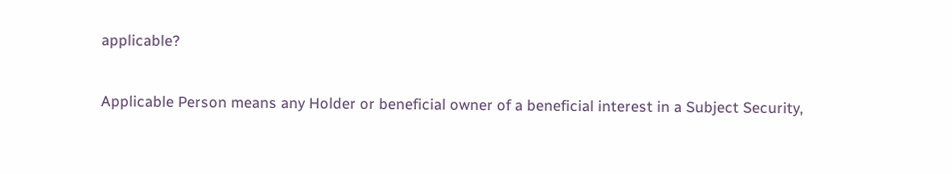applicable?

Applicable Person means any Holder or beneficial owner of a beneficial interest in a Subject Security,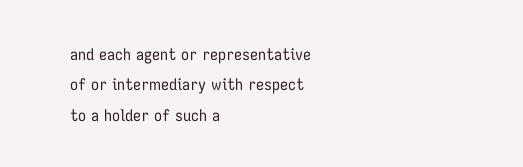and each agent or representative of or intermediary with respect to a holder of such a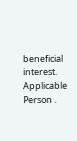beneficial interest. Applicable Person .